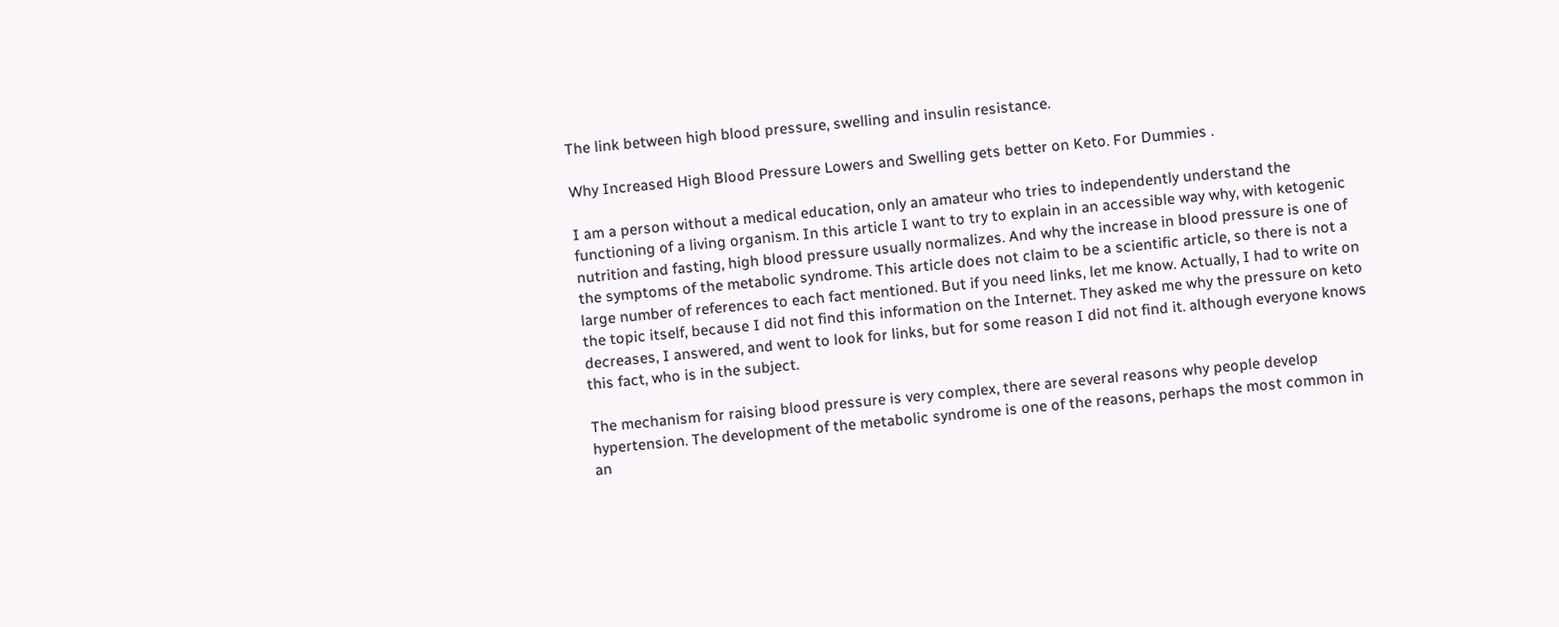The link between high blood pressure, swelling and insulin resistance.

Why Increased High Blood Pressure Lowers and Swelling gets better on Keto. For Dummies .

I am a person without a medical education, only an amateur who tries to independently understand the functioning of a living organism. In this article I want to try to explain in an accessible way why, with ketogenic nutrition and fasting, high blood pressure usually normalizes. And why the increase in blood pressure is one of the symptoms of the metabolic syndrome. This article does not claim to be a scientific article, so there is not a large number of references to each fact mentioned. But if you need links, let me know. Actually, I had to write on the topic itself, because I did not find this information on the Internet. They asked me why the pressure on keto decreases, I answered, and went to look for links, but for some reason I did not find it. although everyone knows this fact, who is in the subject.

The mechanism for raising blood pressure is very complex, there are several reasons why people develop hypertension. The development of the metabolic syndrome is one of the reasons, perhaps the most common in an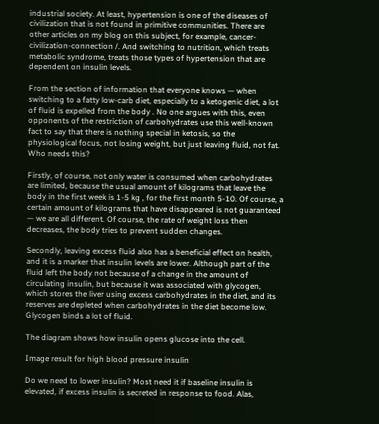industrial society. At least, hypertension is one of the diseases of civilization that is not found in primitive communities. There are other articles on my blog on this subject, for example, cancer-civilization-connection /. And switching to nutrition, which treats metabolic syndrome, treats those types of hypertension that are dependent on insulin levels.

From the section of information that everyone knows — when switching to a fatty low-carb diet, especially to a ketogenic diet, a lot of fluid is expelled from the body . No one argues with this, even opponents of the restriction of carbohydrates use this well-known fact to say that there is nothing special in ketosis, so the physiological focus, not losing weight, but just leaving fluid, not fat. Who needs this?

Firstly, of course, not only water is consumed when carbohydrates are limited, because the usual amount of kilograms that leave the body in the first week is 1-5 kg , for the first month 5-10. Of course, a certain amount of kilograms that have disappeared is not guaranteed — we are all different. Of course, the rate of weight loss then decreases, the body tries to prevent sudden changes.

Secondly, leaving excess fluid also has a beneficial effect on health, and it is a marker that insulin levels are lower. Although part of the fluid left the body not because of a change in the amount of circulating insulin, but because it was associated with glycogen, which stores the liver using excess carbohydrates in the diet, and its reserves are depleted when carbohydrates in the diet become low. Glycogen binds a lot of fluid.

The diagram shows how insulin opens glucose into the cell.

Image result for high blood pressure insulin

Do we need to lower insulin? Most need it if baseline insulin is elevated, if excess insulin is secreted in response to food. Alas,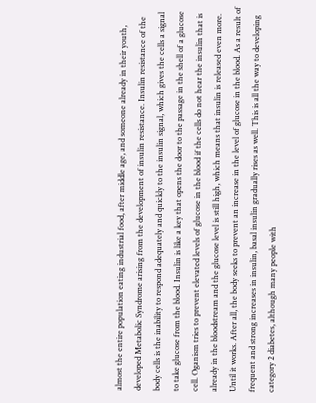almost the entire population eating industrial food, after middle age, and someone already in their youth, developed Metabolic Syndrome arising from the development of insulin resistance. Insulin resistance of the body cells is the inability to respond adequately and quickly to the insulin signal, which gives the cells a signal to take glucose from the blood. Insulin is like a key that opens the door to the passage in the shell of a glucose cell. Oganism tries to prevent elevated levels of glucose in the blood if the cells do not hear the insulin that is already in the bloodstream and the glucose level is still high, which means that insulin is released even more. Until it works. After all, the body seeks to prevent an increase in the level of glucose in the blood. As a result of frequent and strong increases in insulin, basal insulin gradually rises as well. This is all the way to developing category 2 diabetes, although many people with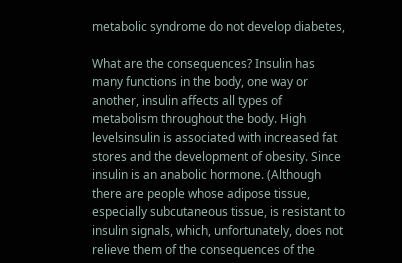metabolic syndrome do not develop diabetes,

What are the consequences? Insulin has many functions in the body, one way or another, insulin affects all types of metabolism throughout the body. High levelsinsulin is associated with increased fat stores and the development of obesity. Since insulin is an anabolic hormone. (Although there are people whose adipose tissue, especially subcutaneous tissue, is resistant to insulin signals, which, unfortunately, does not relieve them of the consequences of the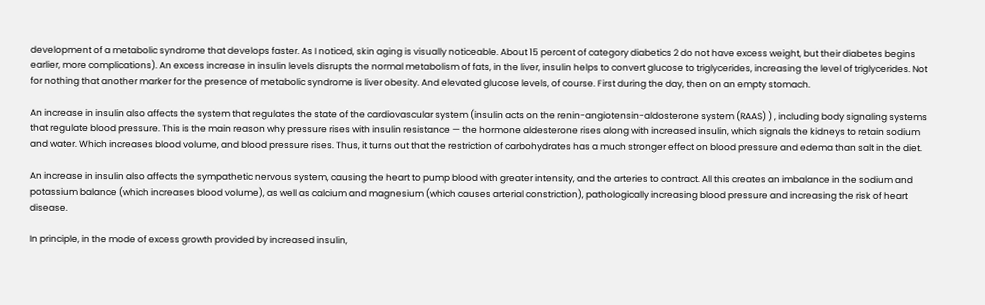development of a metabolic syndrome that develops faster. As I noticed, skin aging is visually noticeable. About 15 percent of category diabetics 2 do not have excess weight, but their diabetes begins earlier, more complications). An excess increase in insulin levels disrupts the normal metabolism of fats, in the liver, insulin helps to convert glucose to triglycerides, increasing the level of triglycerides. Not for nothing that another marker for the presence of metabolic syndrome is liver obesity. And elevated glucose levels, of course. First during the day, then on an empty stomach.

An increase in insulin also affects the system that regulates the state of the cardiovascular system (insulin acts on the renin-angiotensin-aldosterone system (RAAS) ) , including body signaling systems that regulate blood pressure. This is the main reason why pressure rises with insulin resistance — the hormone aldesterone rises along with increased insulin, which signals the kidneys to retain sodium and water. Which increases blood volume, and blood pressure rises. Thus, it turns out that the restriction of carbohydrates has a much stronger effect on blood pressure and edema than salt in the diet.

An increase in insulin also affects the sympathetic nervous system, causing the heart to pump blood with greater intensity, and the arteries to contract. All this creates an imbalance in the sodium and potassium balance (which increases blood volume), as well as calcium and magnesium (which causes arterial constriction), pathologically increasing blood pressure and increasing the risk of heart disease.

In principle, in the mode of excess growth provided by increased insulin,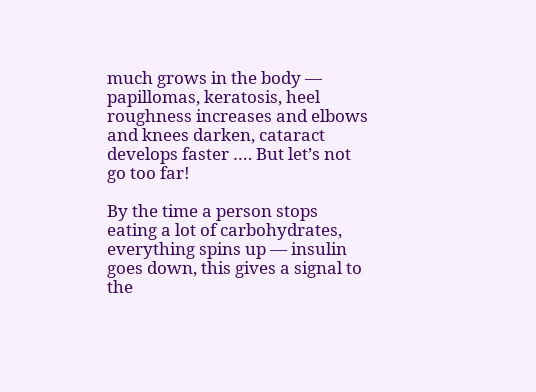much grows in the body — papillomas, keratosis, heel roughness increases and elbows and knees darken, cataract develops faster …. But let’s not go too far!

By the time a person stops eating a lot of carbohydrates, everything spins up — insulin goes down, this gives a signal to the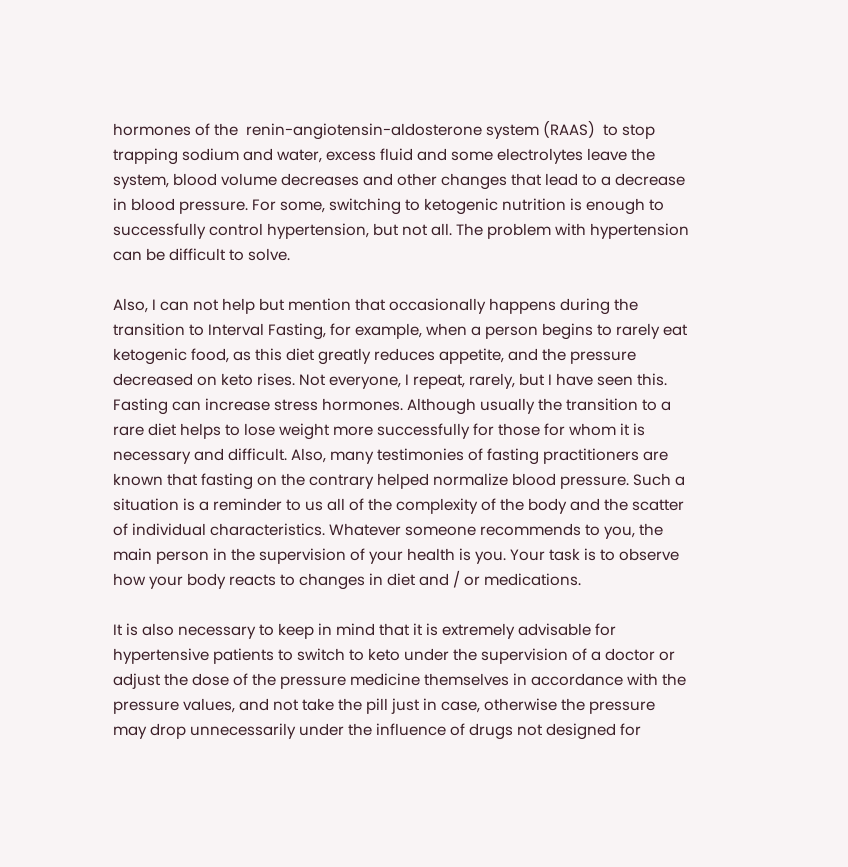hormones of the  renin-angiotensin-aldosterone system (RAAS)  to stop trapping sodium and water, excess fluid and some electrolytes leave the system, blood volume decreases and other changes that lead to a decrease in blood pressure. For some, switching to ketogenic nutrition is enough to successfully control hypertension, but not all. The problem with hypertension can be difficult to solve.

Also, I can not help but mention that occasionally happens during the transition to Interval Fasting, for example, when a person begins to rarely eat ketogenic food, as this diet greatly reduces appetite, and the pressure decreased on keto rises. Not everyone, I repeat, rarely, but I have seen this. Fasting can increase stress hormones. Although usually the transition to a rare diet helps to lose weight more successfully for those for whom it is necessary and difficult. Also, many testimonies of fasting practitioners are known that fasting on the contrary helped normalize blood pressure. Such a situation is a reminder to us all of the complexity of the body and the scatter of individual characteristics. Whatever someone recommends to you, the main person in the supervision of your health is you. Your task is to observe how your body reacts to changes in diet and / or medications.

It is also necessary to keep in mind that it is extremely advisable for hypertensive patients to switch to keto under the supervision of a doctor or adjust the dose of the pressure medicine themselves in accordance with the pressure values, and not take the pill just in case, otherwise the pressure may drop unnecessarily under the influence of drugs not designed for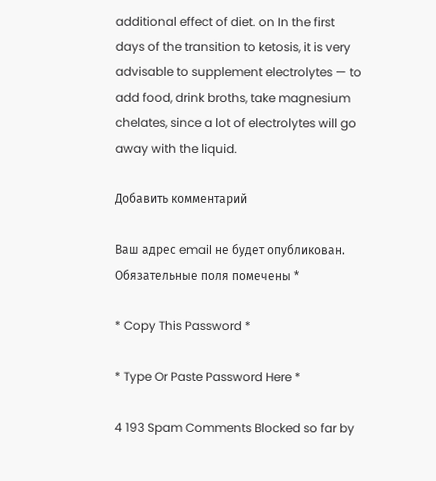additional effect of diet. on In the first days of the transition to ketosis, it is very advisable to supplement electrolytes — to add food, drink broths, take magnesium chelates, since a lot of electrolytes will go away with the liquid.

Добавить комментарий

Ваш адрес email не будет опубликован. Обязательные поля помечены *

* Copy This Password *

* Type Or Paste Password Here *

4 193 Spam Comments Blocked so far by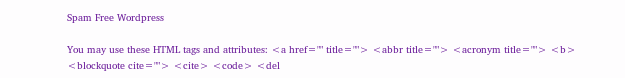Spam Free Wordpress

You may use these HTML tags and attributes: <a href="" title=""> <abbr title=""> <acronym title=""> <b> <blockquote cite=""> <cite> <code> <del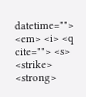datetime=""> <em> <i> <q cite=""> <s> <strike> <strong>